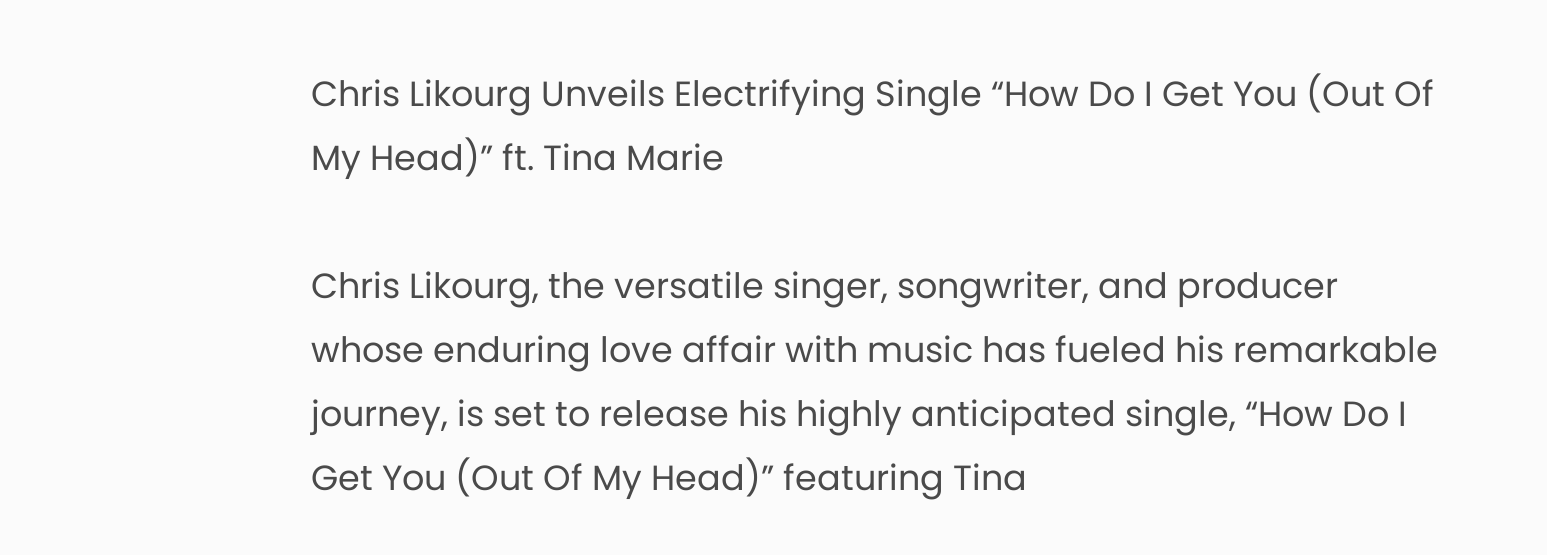Chris Likourg Unveils Electrifying Single “How Do I Get You (Out Of My Head)” ft. Tina Marie

Chris Likourg, the versatile singer, songwriter, and producer whose enduring love affair with music has fueled his remarkable journey, is set to release his highly anticipated single, “How Do I Get You (Out Of My Head)” featuring Tina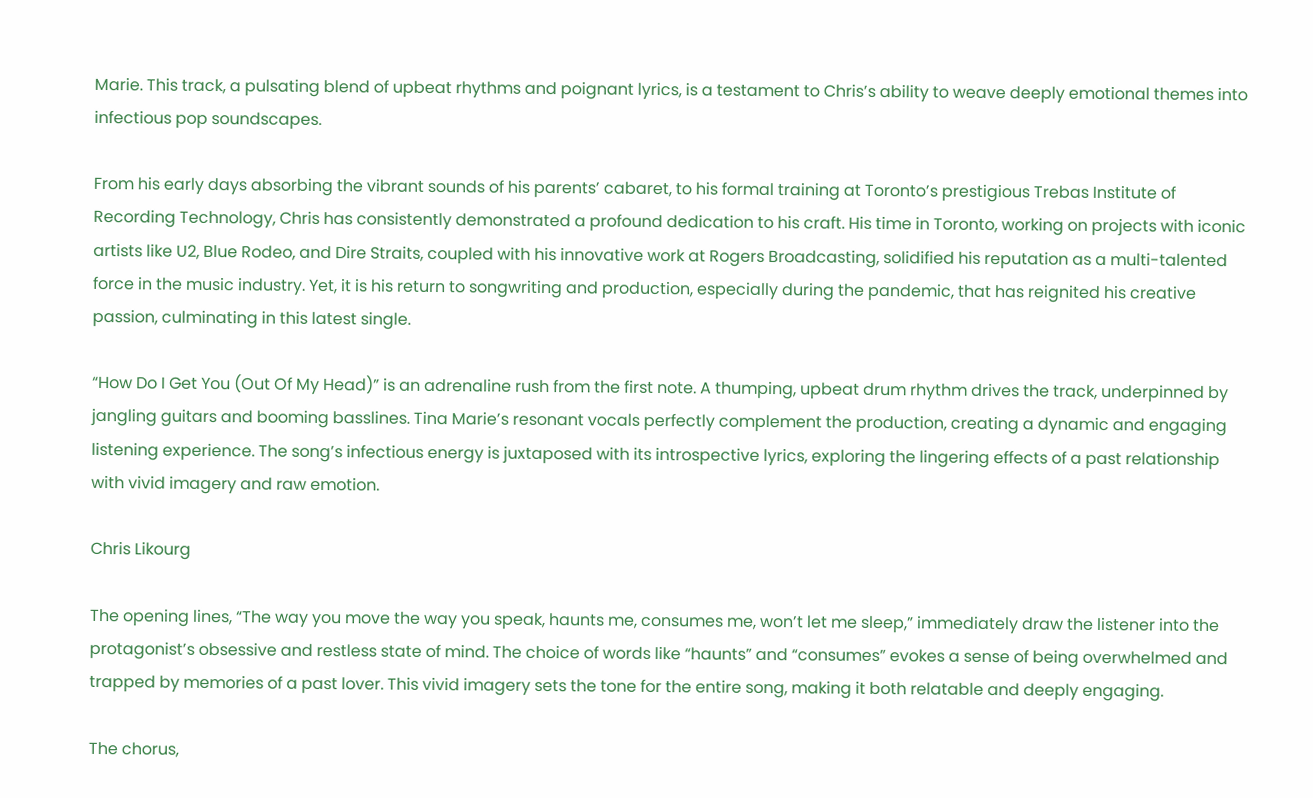Marie. This track, a pulsating blend of upbeat rhythms and poignant lyrics, is a testament to Chris’s ability to weave deeply emotional themes into infectious pop soundscapes.

From his early days absorbing the vibrant sounds of his parents’ cabaret, to his formal training at Toronto’s prestigious Trebas Institute of Recording Technology, Chris has consistently demonstrated a profound dedication to his craft. His time in Toronto, working on projects with iconic artists like U2, Blue Rodeo, and Dire Straits, coupled with his innovative work at Rogers Broadcasting, solidified his reputation as a multi-talented force in the music industry. Yet, it is his return to songwriting and production, especially during the pandemic, that has reignited his creative passion, culminating in this latest single.

“How Do I Get You (Out Of My Head)” is an adrenaline rush from the first note. A thumping, upbeat drum rhythm drives the track, underpinned by jangling guitars and booming basslines. Tina Marie’s resonant vocals perfectly complement the production, creating a dynamic and engaging listening experience. The song’s infectious energy is juxtaposed with its introspective lyrics, exploring the lingering effects of a past relationship with vivid imagery and raw emotion.

Chris Likourg

The opening lines, “The way you move the way you speak, haunts me, consumes me, won’t let me sleep,” immediately draw the listener into the protagonist’s obsessive and restless state of mind. The choice of words like “haunts” and “consumes” evokes a sense of being overwhelmed and trapped by memories of a past lover. This vivid imagery sets the tone for the entire song, making it both relatable and deeply engaging.

The chorus,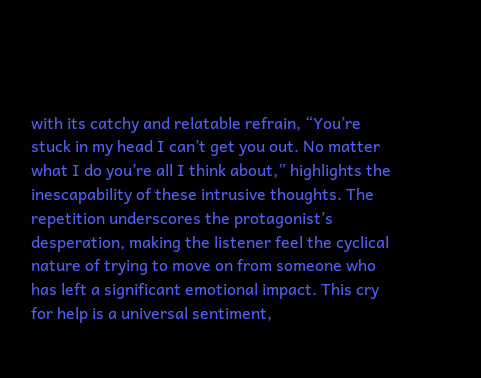with its catchy and relatable refrain, “You’re stuck in my head I can’t get you out. No matter what I do you’re all I think about,” highlights the inescapability of these intrusive thoughts. The repetition underscores the protagonist’s desperation, making the listener feel the cyclical nature of trying to move on from someone who has left a significant emotional impact. This cry for help is a universal sentiment,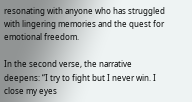resonating with anyone who has struggled with lingering memories and the quest for emotional freedom.

In the second verse, the narrative deepens: “I try to fight but I never win. I close my eyes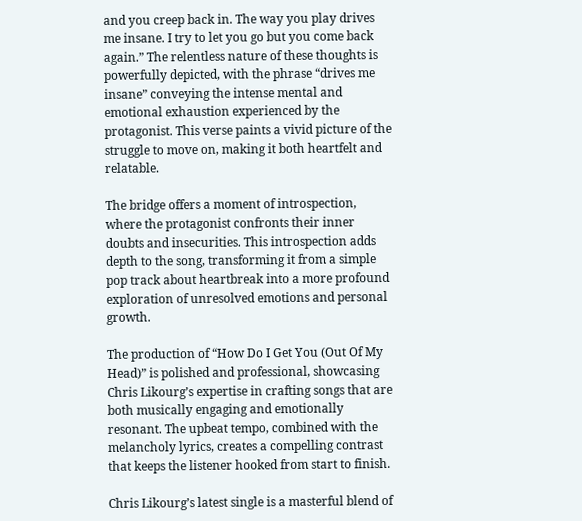and you creep back in. The way you play drives me insane. I try to let you go but you come back again.” The relentless nature of these thoughts is powerfully depicted, with the phrase “drives me insane” conveying the intense mental and emotional exhaustion experienced by the protagonist. This verse paints a vivid picture of the struggle to move on, making it both heartfelt and relatable.

The bridge offers a moment of introspection, where the protagonist confronts their inner doubts and insecurities. This introspection adds depth to the song, transforming it from a simple pop track about heartbreak into a more profound exploration of unresolved emotions and personal growth.

The production of “How Do I Get You (Out Of My Head)” is polished and professional, showcasing Chris Likourg’s expertise in crafting songs that are both musically engaging and emotionally resonant. The upbeat tempo, combined with the melancholy lyrics, creates a compelling contrast that keeps the listener hooked from start to finish.

Chris Likourg’s latest single is a masterful blend of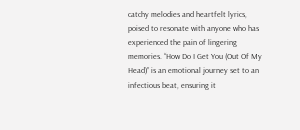catchy melodies and heartfelt lyrics, poised to resonate with anyone who has experienced the pain of lingering memories. “How Do I Get You (Out Of My Head)” is an emotional journey set to an infectious beat, ensuring it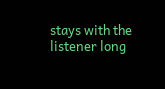stays with the listener long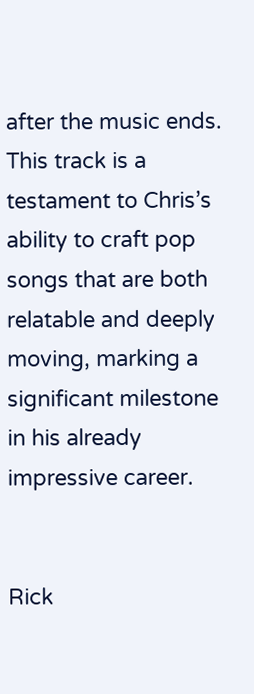after the music ends. This track is a testament to Chris’s ability to craft pop songs that are both relatable and deeply moving, marking a significant milestone in his already impressive career.


Rick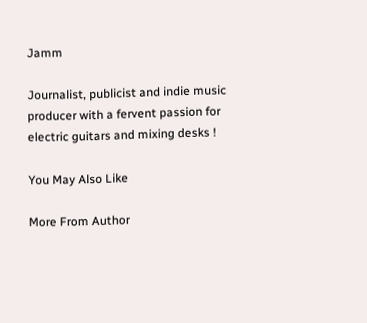Jamm

Journalist, publicist and indie music producer with a fervent passion for electric guitars and mixing desks !

You May Also Like

More From Author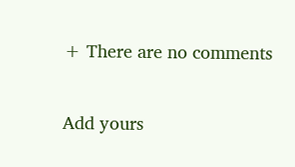+ There are no comments

Add yours